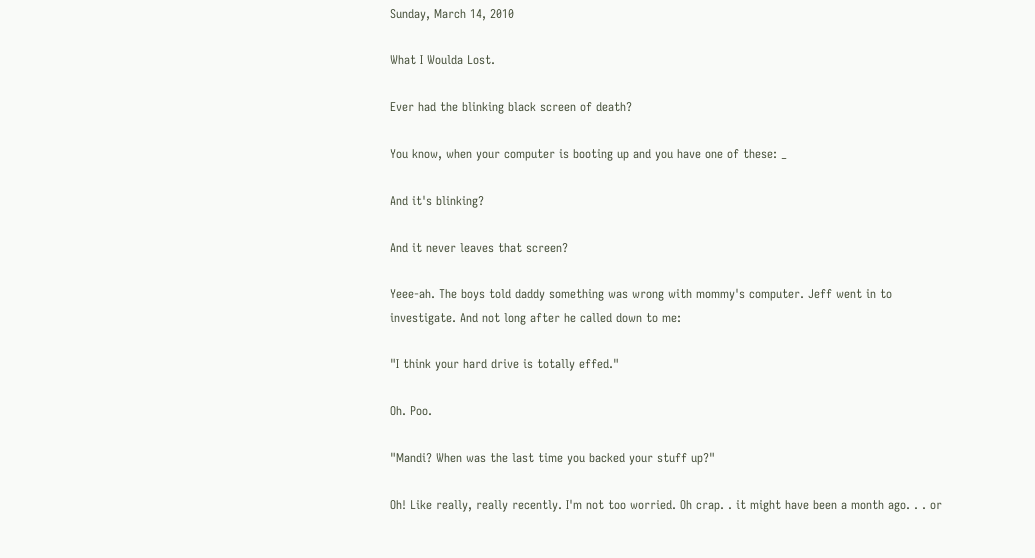Sunday, March 14, 2010

What I Woulda Lost.

Ever had the blinking black screen of death?

You know, when your computer is booting up and you have one of these: _

And it's blinking?

And it never leaves that screen?

Yeee-ah. The boys told daddy something was wrong with mommy's computer. Jeff went in to investigate. And not long after he called down to me:

"I think your hard drive is totally effed."

Oh. Poo.

"Mandi? When was the last time you backed your stuff up?"

Oh! Like really, really recently. I'm not too worried. Oh crap. . it might have been a month ago. . . or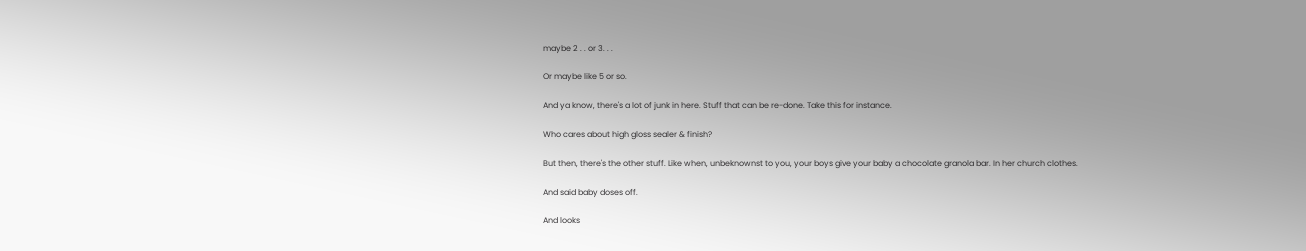maybe 2 . . or 3. . .

Or maybe like 5 or so.

And ya know, there's a lot of junk in here. Stuff that can be re-done. Take this for instance.

Who cares about high gloss sealer & finish?

But then, there's the other stuff. Like when, unbeknownst to you, your boys give your baby a chocolate granola bar. In her church clothes.

And said baby doses off.

And looks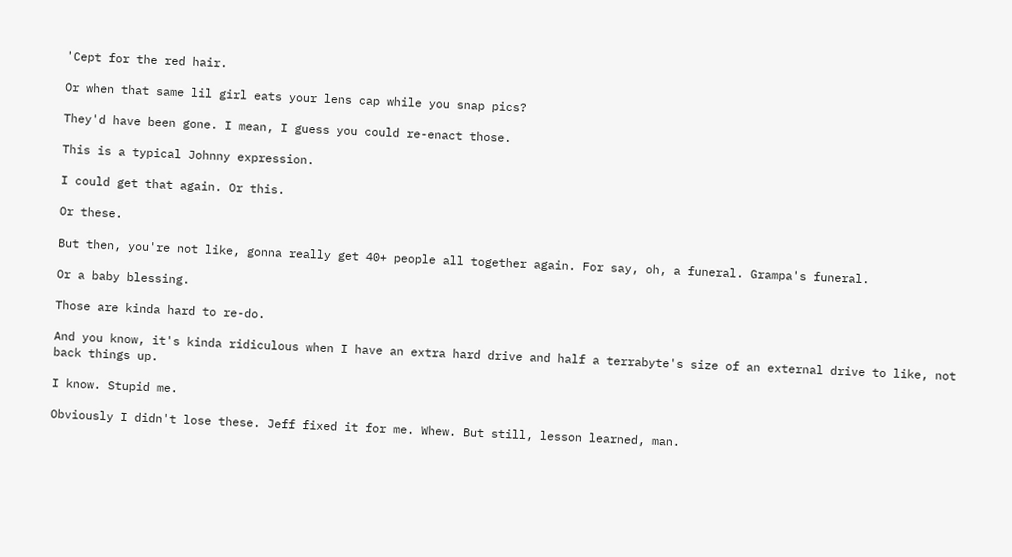'Cept for the red hair.

Or when that same lil girl eats your lens cap while you snap pics?

They'd have been gone. I mean, I guess you could re-enact those.

This is a typical Johnny expression.

I could get that again. Or this.

Or these.

But then, you're not like, gonna really get 40+ people all together again. For say, oh, a funeral. Grampa's funeral.

Or a baby blessing.

Those are kinda hard to re-do.

And you know, it's kinda ridiculous when I have an extra hard drive and half a terrabyte's size of an external drive to like, not back things up.

I know. Stupid me.

Obviously I didn't lose these. Jeff fixed it for me. Whew. But still, lesson learned, man.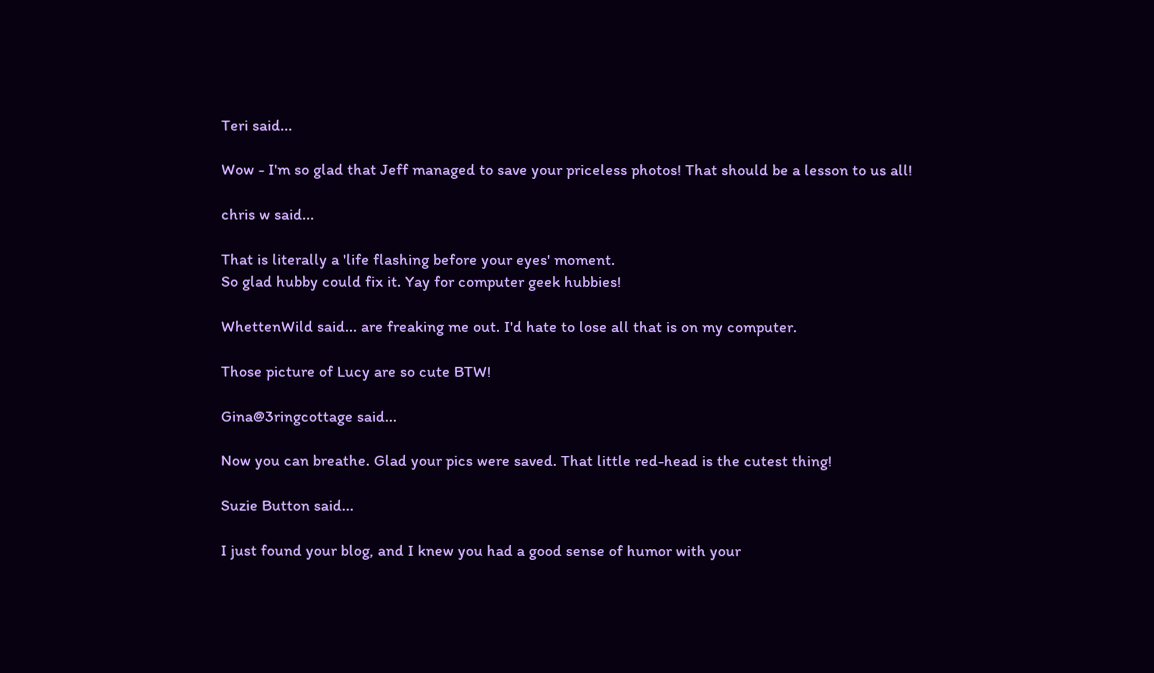Teri said...

Wow - I'm so glad that Jeff managed to save your priceless photos! That should be a lesson to us all!

chris w said...

That is literally a 'life flashing before your eyes' moment.
So glad hubby could fix it. Yay for computer geek hubbies!

WhettenWild said... are freaking me out. I'd hate to lose all that is on my computer.

Those picture of Lucy are so cute BTW!

Gina@3ringcottage said...

Now you can breathe. Glad your pics were saved. That little red-head is the cutest thing!

Suzie Button said...

I just found your blog, and I knew you had a good sense of humor with your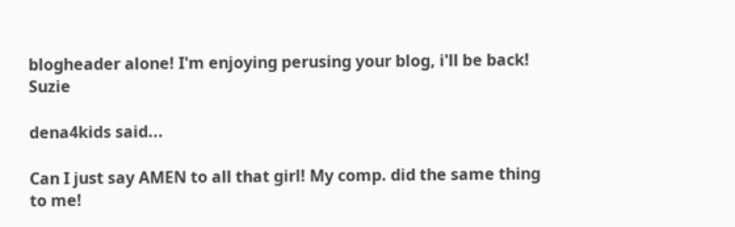blogheader alone! I'm enjoying perusing your blog, i'll be back! Suzie

dena4kids said...

Can I just say AMEN to all that girl! My comp. did the same thing to me!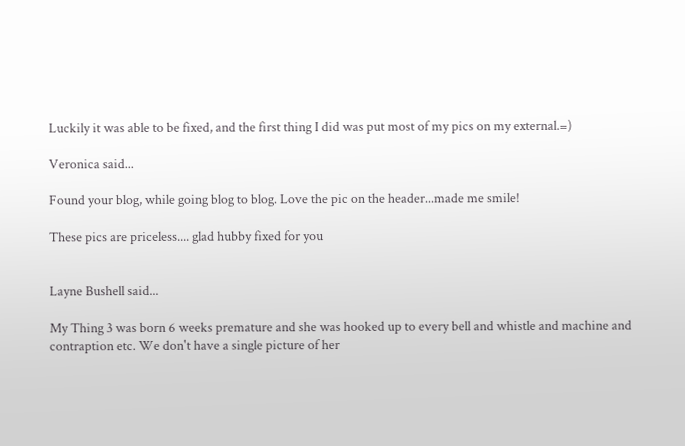Luckily it was able to be fixed, and the first thing I did was put most of my pics on my external.=)

Veronica said...

Found your blog, while going blog to blog. Love the pic on the header...made me smile!

These pics are priceless.... glad hubby fixed for you


Layne Bushell said...

My Thing 3 was born 6 weeks premature and she was hooked up to every bell and whistle and machine and contraption etc. We don't have a single picture of her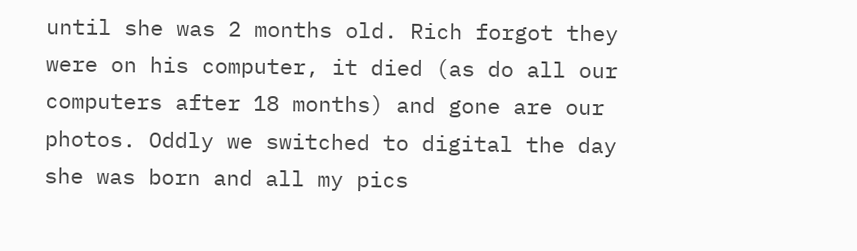until she was 2 months old. Rich forgot they were on his computer, it died (as do all our computers after 18 months) and gone are our photos. Oddly we switched to digital the day she was born and all my pics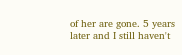of her are gone. 5 years later and I still haven't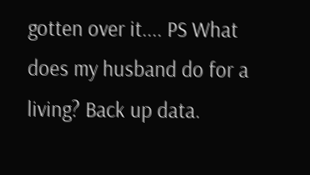gotten over it.... PS What does my husband do for a living? Back up data.